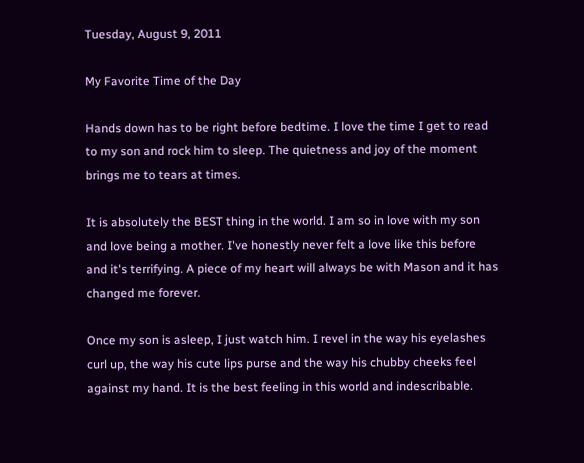Tuesday, August 9, 2011

My Favorite Time of the Day

Hands down has to be right before bedtime. I love the time I get to read to my son and rock him to sleep. The quietness and joy of the moment brings me to tears at times.

It is absolutely the BEST thing in the world. I am so in love with my son and love being a mother. I've honestly never felt a love like this before and it's terrifying. A piece of my heart will always be with Mason and it has changed me forever.

Once my son is asleep, I just watch him. I revel in the way his eyelashes curl up, the way his cute lips purse and the way his chubby cheeks feel against my hand. It is the best feeling in this world and indescribable.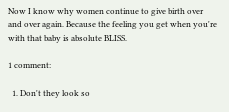Now I know why women continue to give birth over and over again. Because the feeling you get when you're with that baby is absolute BLISS.

1 comment:

  1. Don't they look so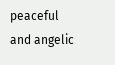peaceful and angelic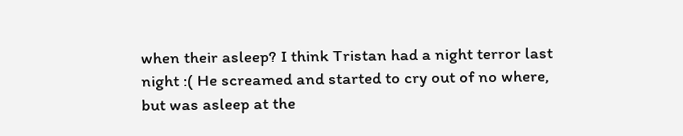when their asleep? I think Tristan had a night terror last night :( He screamed and started to cry out of no where, but was asleep at the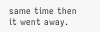same time then it went away.